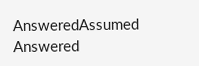AnsweredAssumed Answered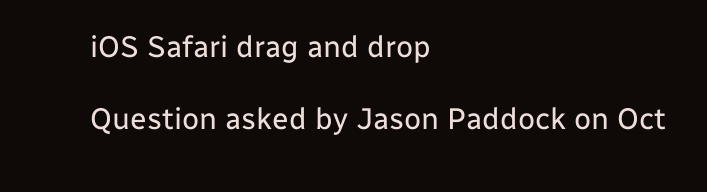iOS Safari drag and drop

Question asked by Jason Paddock on Oct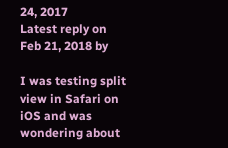24, 2017
Latest reply on Feb 21, 2018 by

I was testing split view in Safari on iOS and was wondering about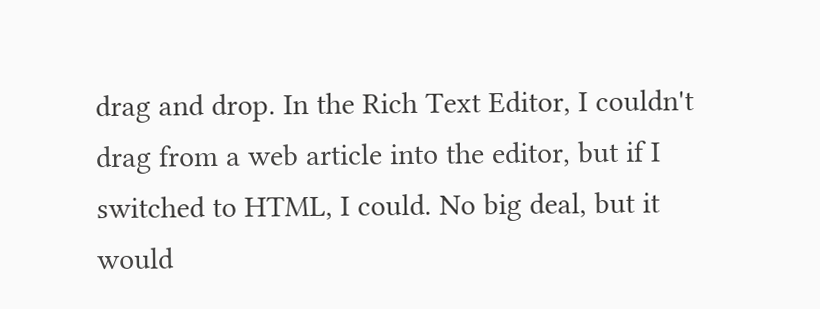drag and drop. In the Rich Text Editor, I couldn't drag from a web article into the editor, but if I switched to HTML, I could. No big deal, but it would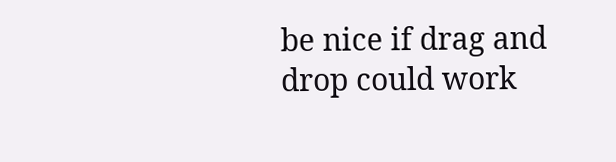be nice if drag and drop could work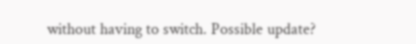without having to switch. Possible update?